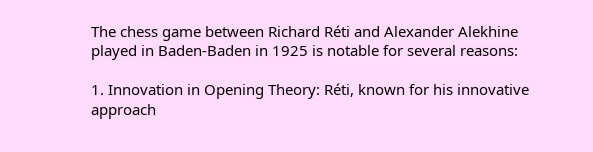The chess game between Richard Réti and Alexander Alekhine played in Baden-Baden in 1925 is notable for several reasons:

1. Innovation in Opening Theory: Réti, known for his innovative approach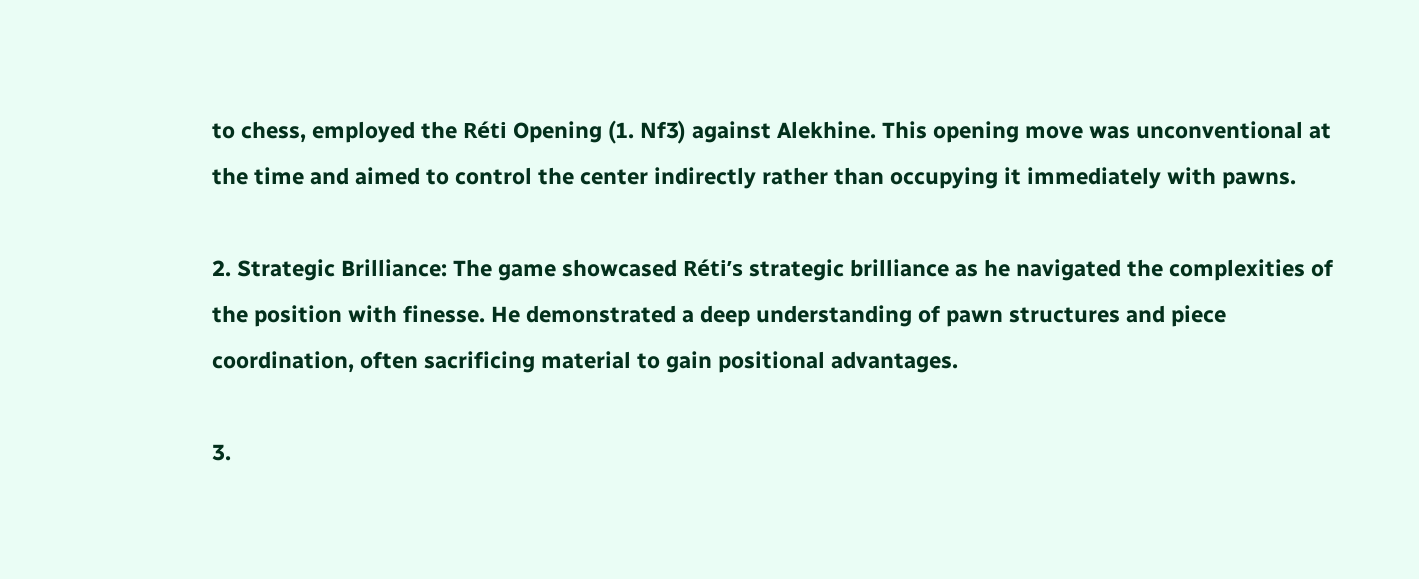to chess, employed the Réti Opening (1. Nf3) against Alekhine. This opening move was unconventional at the time and aimed to control the center indirectly rather than occupying it immediately with pawns.

2. Strategic Brilliance: The game showcased Réti’s strategic brilliance as he navigated the complexities of the position with finesse. He demonstrated a deep understanding of pawn structures and piece coordination, often sacrificing material to gain positional advantages.

3.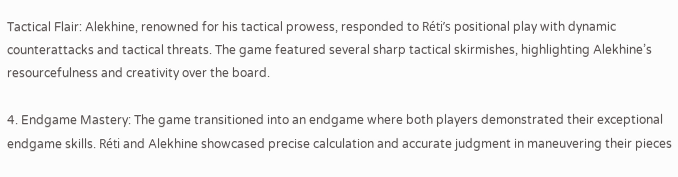Tactical Flair: Alekhine, renowned for his tactical prowess, responded to Réti’s positional play with dynamic counterattacks and tactical threats. The game featured several sharp tactical skirmishes, highlighting Alekhine’s resourcefulness and creativity over the board.

4. Endgame Mastery: The game transitioned into an endgame where both players demonstrated their exceptional endgame skills. Réti and Alekhine showcased precise calculation and accurate judgment in maneuvering their pieces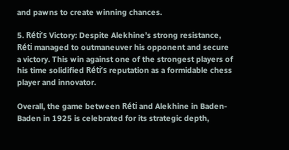and pawns to create winning chances.

5. Réti’s Victory: Despite Alekhine’s strong resistance, Réti managed to outmaneuver his opponent and secure a victory. This win against one of the strongest players of his time solidified Réti’s reputation as a formidable chess player and innovator.

Overall, the game between Réti and Alekhine in Baden-Baden in 1925 is celebrated for its strategic depth,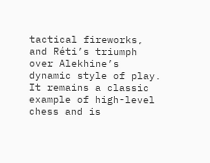tactical fireworks, and Réti’s triumph over Alekhine’s dynamic style of play. It remains a classic example of high-level chess and is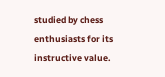studied by chess enthusiasts for its instructive value.